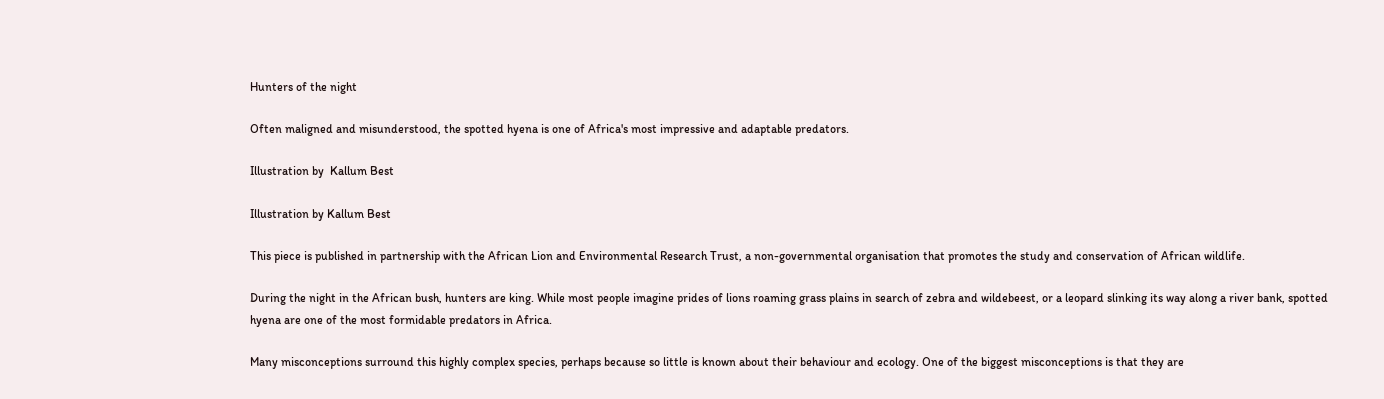Hunters of the night

Often maligned and misunderstood, the spotted hyena is one of Africa's most impressive and adaptable predators.

Illustration by  Kallum Best

Illustration by Kallum Best

This piece is published in partnership with the African Lion and Environmental Research Trust, a non-governmental organisation that promotes the study and conservation of African wildlife.

During the night in the African bush, hunters are king. While most people imagine prides of lions roaming grass plains in search of zebra and wildebeest, or a leopard slinking its way along a river bank, spotted hyena are one of the most formidable predators in Africa.

Many misconceptions surround this highly complex species, perhaps because so little is known about their behaviour and ecology. One of the biggest misconceptions is that they are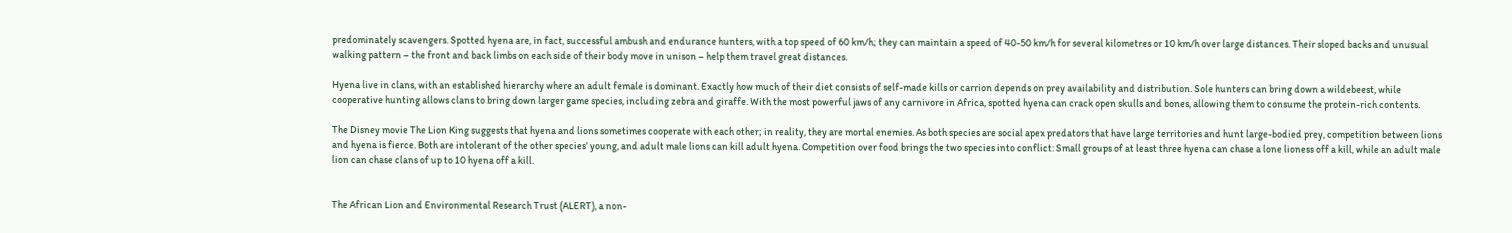predominately scavengers. Spotted hyena are, in fact, successful ambush and endurance hunters, with a top speed of 60 km/h; they can maintain a speed of 40-50 km/h for several kilometres or 10 km/h over large distances. Their sloped backs and unusual walking pattern – the front and back limbs on each side of their body move in unison – help them travel great distances.

Hyena live in clans, with an established hierarchy where an adult female is dominant. Exactly how much of their diet consists of self-made kills or carrion depends on prey availability and distribution. Sole hunters can bring down a wildebeest, while cooperative hunting allows clans to bring down larger game species, including zebra and giraffe. With the most powerful jaws of any carnivore in Africa, spotted hyena can crack open skulls and bones, allowing them to consume the protein-rich contents.

The Disney movie The Lion King suggests that hyena and lions sometimes cooperate with each other; in reality, they are mortal enemies. As both species are social apex predators that have large territories and hunt large-bodied prey, competition between lions and hyena is fierce. Both are intolerant of the other species’ young, and adult male lions can kill adult hyena. Competition over food brings the two species into conflict: Small groups of at least three hyena can chase a lone lioness off a kill, while an adult male lion can chase clans of up to 10 hyena off a kill.


The African Lion and Environmental Research Trust (ALERT), a non-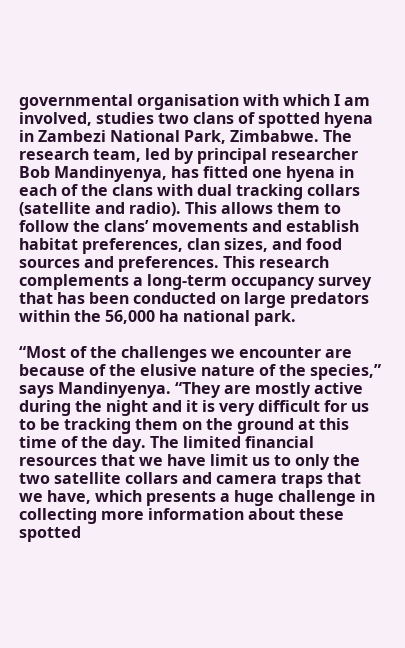governmental organisation with which I am involved, studies two clans of spotted hyena in Zambezi National Park, Zimbabwe. The research team, led by principal researcher Bob Mandinyenya, has fitted one hyena in each of the clans with dual tracking collars (satellite and radio). This allows them to follow the clans’ movements and establish habitat preferences, clan sizes, and food sources and preferences. This research complements a long-term occupancy survey that has been conducted on large predators within the 56,000 ha national park.

“Most of the challenges we encounter are because of the elusive nature of the species,” says Mandinyenya. “They are mostly active during the night and it is very difficult for us to be tracking them on the ground at this time of the day. The limited financial resources that we have limit us to only the two satellite collars and camera traps that we have, which presents a huge challenge in collecting more information about these spotted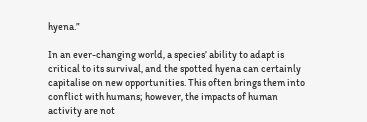hyena.”

In an ever-changing world, a species’ ability to adapt is critical to its survival, and the spotted hyena can certainly capitalise on new opportunities. This often brings them into conflict with humans; however, the impacts of human activity are not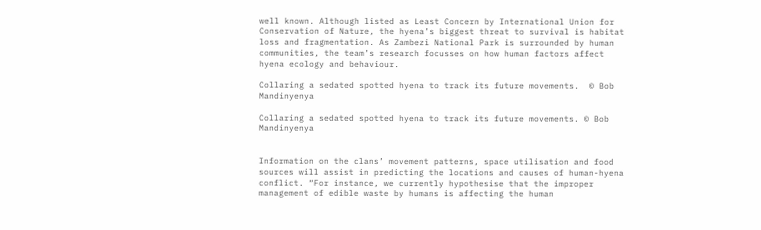well known. Although listed as Least Concern by International Union for Conservation of Nature, the hyena’s biggest threat to survival is habitat loss and fragmentation. As Zambezi National Park is surrounded by human communities, the team’s research focusses on how human factors affect hyena ecology and behaviour.

Collaring a sedated spotted hyena to track its future movements.  © Bob Mandinyenya

Collaring a sedated spotted hyena to track its future movements. © Bob Mandinyenya


Information on the clans’ movement patterns, space utilisation and food sources will assist in predicting the locations and causes of human-hyena conflict. “For instance, we currently hypothesise that the improper management of edible waste by humans is affecting the human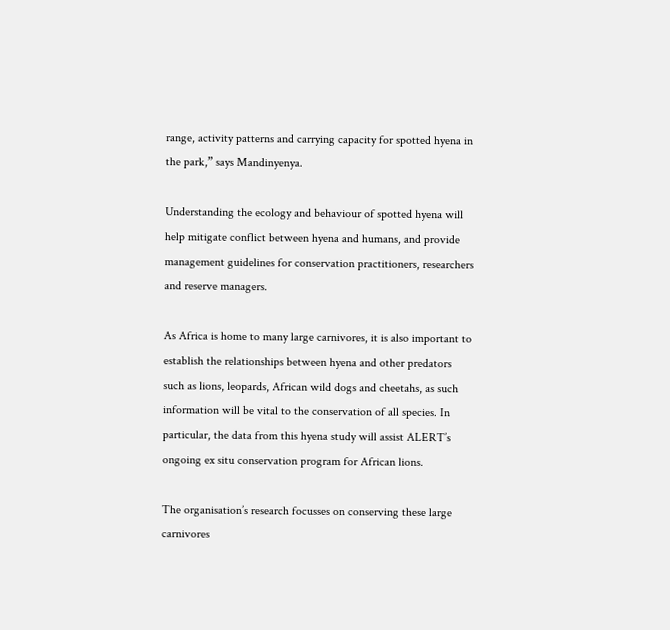range, activity patterns and carrying capacity for spotted hyena in the park,” says Mandinyenya.

Understanding the ecology and behaviour of spotted hyena will help mitigate conflict between hyena and humans, and provide management guidelines for conservation practitioners, researchers and reserve managers.

As Africa is home to many large carnivores, it is also important to establish the relationships between hyena and other predators such as lions, leopards, African wild dogs and cheetahs, as such information will be vital to the conservation of all species. In particular, the data from this hyena study will assist ALERT’s ongoing ex situ conservation program for African lions.

The organisation’s research focusses on conserving these large carnivores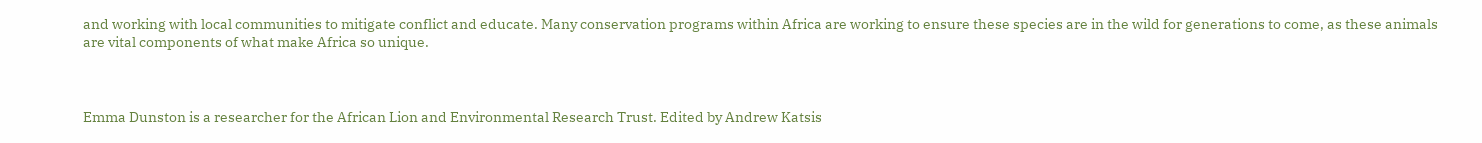and working with local communities to mitigate conflict and educate. Many conservation programs within Africa are working to ensure these species are in the wild for generations to come, as these animals are vital components of what make Africa so unique.



Emma Dunston is a researcher for the African Lion and Environmental Research Trust. Edited by Andrew Katsis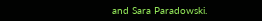and Sara Paradowski.